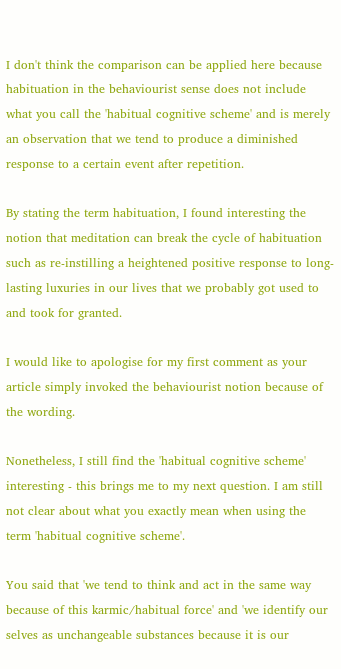I don't think the comparison can be applied here because habituation in the behaviourist sense does not include what you call the 'habitual cognitive scheme' and is merely an observation that we tend to produce a diminished response to a certain event after repetition.

By stating the term habituation, I found interesting the notion that meditation can break the cycle of habituation such as re-instilling a heightened positive response to long-lasting luxuries in our lives that we probably got used to and took for granted.

I would like to apologise for my first comment as your article simply invoked the behaviourist notion because of the wording.

Nonetheless, I still find the 'habitual cognitive scheme' interesting - this brings me to my next question. I am still not clear about what you exactly mean when using the term 'habitual cognitive scheme'.

You said that 'we tend to think and act in the same way because of this karmic/habitual force' and 'we identify our selves as unchangeable substances because it is our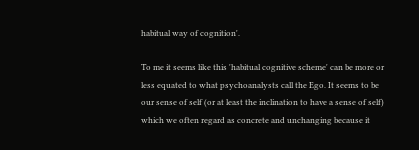habitual way of cognition'.

To me it seems like this 'habitual cognitive scheme' can be more or less equated to what psychoanalysts call the Ego. It seems to be our sense of self (or at least the inclination to have a sense of self) which we often regard as concrete and unchanging because it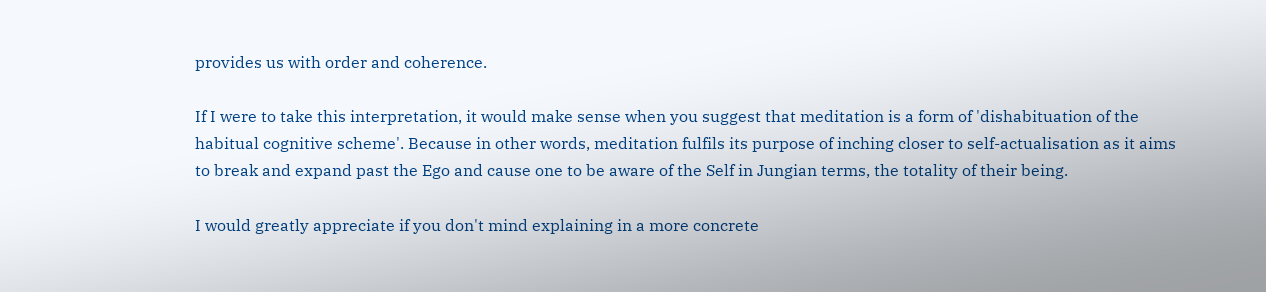provides us with order and coherence.

If I were to take this interpretation, it would make sense when you suggest that meditation is a form of 'dishabituation of the habitual cognitive scheme'. Because in other words, meditation fulfils its purpose of inching closer to self-actualisation as it aims to break and expand past the Ego and cause one to be aware of the Self in Jungian terms, the totality of their being.

I would greatly appreciate if you don't mind explaining in a more concrete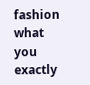fashion what you exactly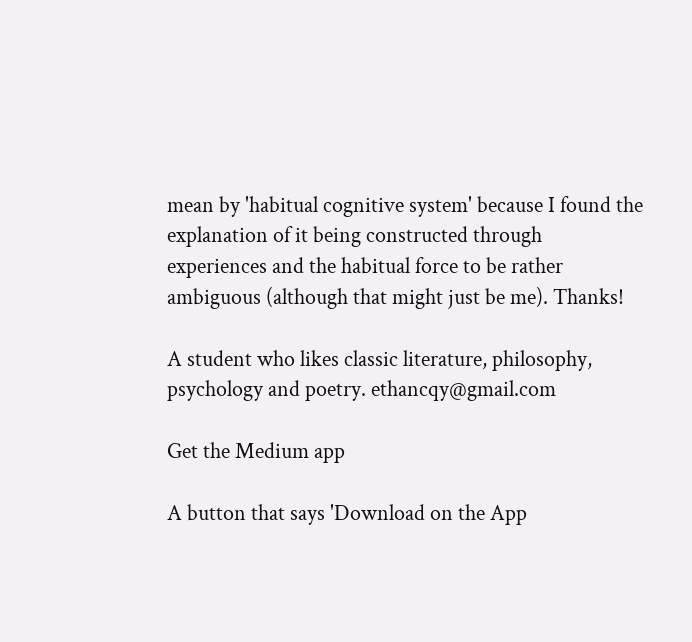mean by 'habitual cognitive system' because I found the explanation of it being constructed through experiences and the habitual force to be rather ambiguous (although that might just be me). Thanks!

A student who likes classic literature, philosophy, psychology and poetry. ethancqy@gmail.com

Get the Medium app

A button that says 'Download on the App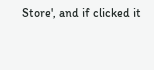Store', and if clicked it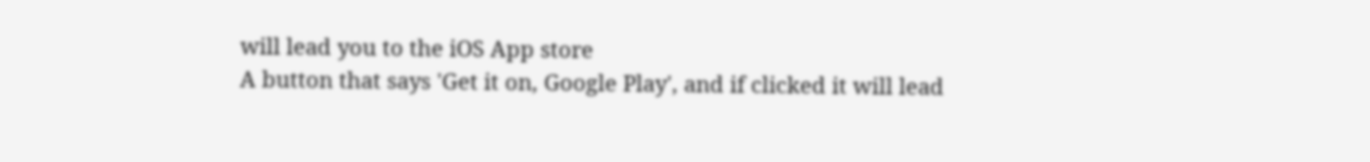will lead you to the iOS App store
A button that says 'Get it on, Google Play', and if clicked it will lead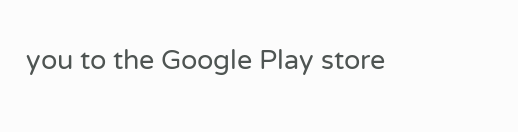you to the Google Play store